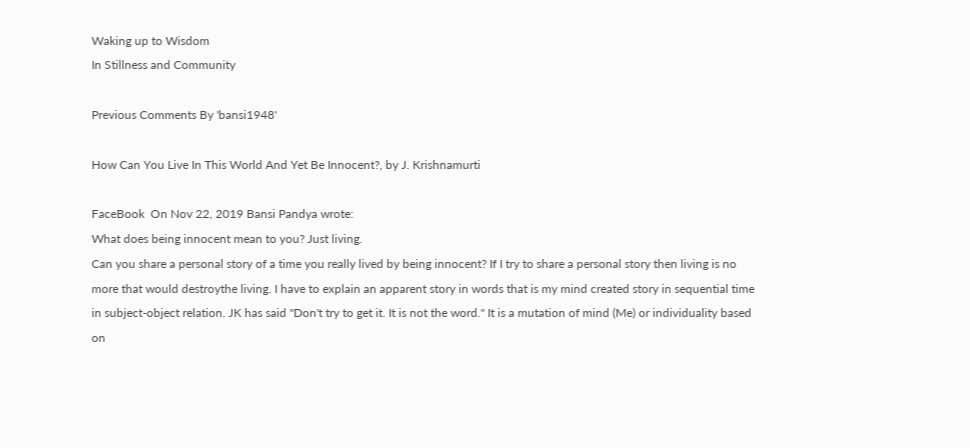Waking up to Wisdom
In Stillness and Community

Previous Comments By 'bansi1948'

How Can You Live In This World And Yet Be Innocent?, by J. Krishnamurti

FaceBook  On Nov 22, 2019 Bansi Pandya wrote:
What does being innocent mean to you? Just living.
Can you share a personal story of a time you really lived by being innocent? If I try to share a personal story then living is no more that would destroythe living. I have to explain an apparent story in words that is my mind created story in sequential time in subject-object relation. JK has said "Don't try to get it. It is not the word." It is a mutation of mind (Me) or individuality based on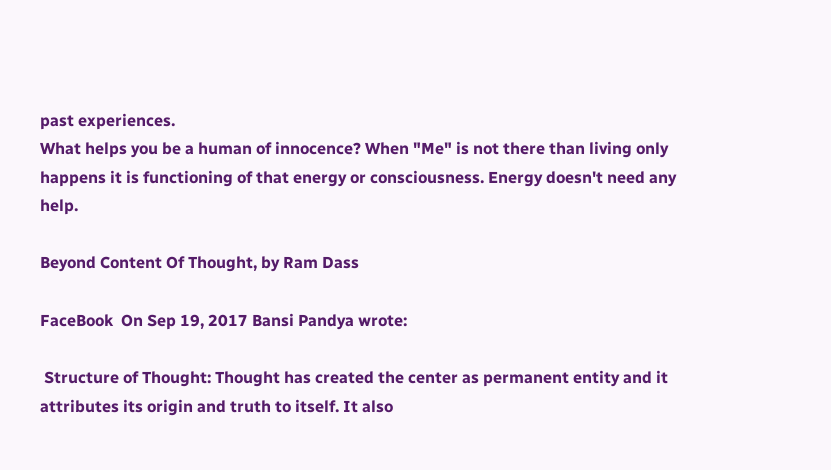past experiences.
What helps you be a human of innocence? When "Me" is not there than living only happens it is functioning of that energy or consciousness. Energy doesn't need any help.

Beyond Content Of Thought, by Ram Dass

FaceBook  On Sep 19, 2017 Bansi Pandya wrote:

 Structure of Thought: Thought has created the center as permanent entity and it attributes its origin and truth to itself. It also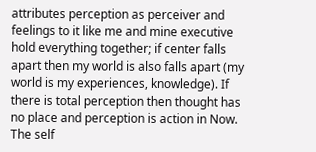attributes perception as perceiver and feelings to it like me and mine executive hold everything together; if center falls apart then my world is also falls apart (my world is my experiences, knowledge). If there is total perception then thought has no place and perception is action in Now.
The self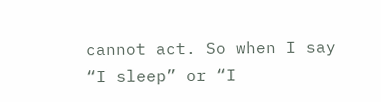cannot act. So when I say “I sleep” or “I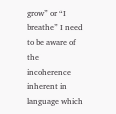grow” or “I breathe” I need to be aware of the incoherence inherent in language which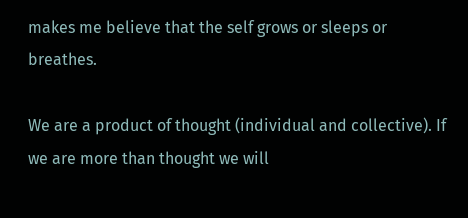makes me believe that the self grows or sleeps or breathes.

We are a product of thought (individual and collective). If we are more than thought we will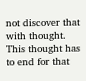not discover that with thought. This thought has to end for that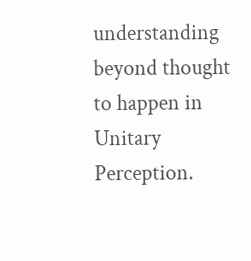understanding beyond thought to happen in Unitary Perception.